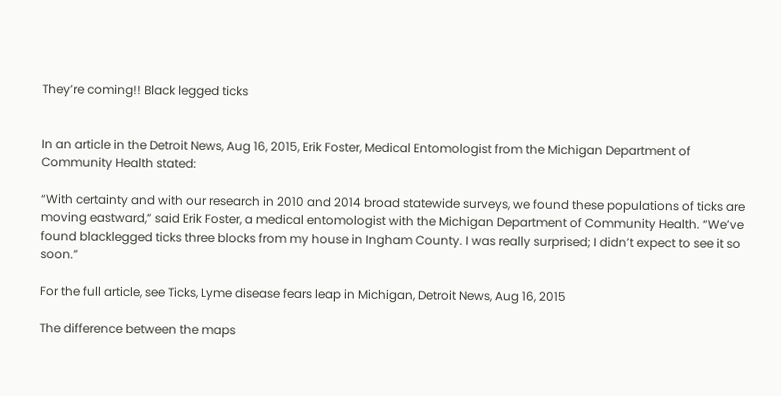They’re coming!! Black legged ticks


In an article in the Detroit News, Aug 16, 2015, Erik Foster, Medical Entomologist from the Michigan Department of Community Health stated:

“With certainty and with our research in 2010 and 2014 broad statewide surveys, we found these populations of ticks are moving eastward,” said Erik Foster, a medical entomologist with the Michigan Department of Community Health. “We’ve found blacklegged ticks three blocks from my house in Ingham County. I was really surprised; I didn’t expect to see it so soon.”

For the full article, see Ticks, Lyme disease fears leap in Michigan, Detroit News, Aug 16, 2015

The difference between the maps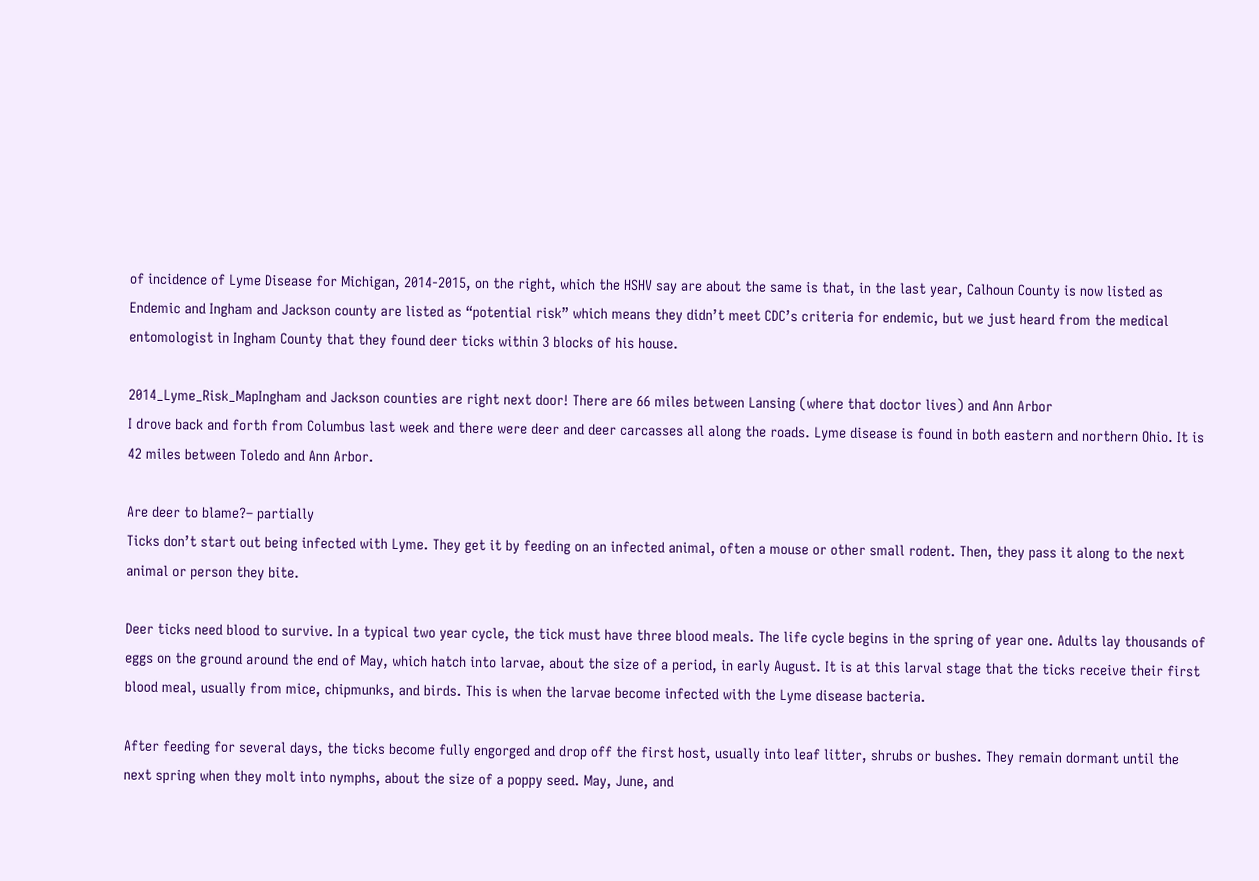of incidence of Lyme Disease for Michigan, 2014-2015, on the right, which the HSHV say are about the same is that, in the last year, Calhoun County is now listed as Endemic and Ingham and Jackson county are listed as “potential risk” which means they didn’t meet CDC’s criteria for endemic, but we just heard from the medical entomologist in Ingham County that they found deer ticks within 3 blocks of his house.

2014_Lyme_Risk_MapIngham and Jackson counties are right next door! There are 66 miles between Lansing (where that doctor lives) and Ann Arbor
I drove back and forth from Columbus last week and there were deer and deer carcasses all along the roads. Lyme disease is found in both eastern and northern Ohio. It is 42 miles between Toledo and Ann Arbor.

Are deer to blame?– partially
Ticks don’t start out being infected with Lyme. They get it by feeding on an infected animal, often a mouse or other small rodent. Then, they pass it along to the next animal or person they bite.

Deer ticks need blood to survive. In a typical two year cycle, the tick must have three blood meals. The life cycle begins in the spring of year one. Adults lay thousands of eggs on the ground around the end of May, which hatch into larvae, about the size of a period, in early August. It is at this larval stage that the ticks receive their first blood meal, usually from mice, chipmunks, and birds. This is when the larvae become infected with the Lyme disease bacteria.

After feeding for several days, the ticks become fully engorged and drop off the first host, usually into leaf litter, shrubs or bushes. They remain dormant until the next spring when they molt into nymphs, about the size of a poppy seed. May, June, and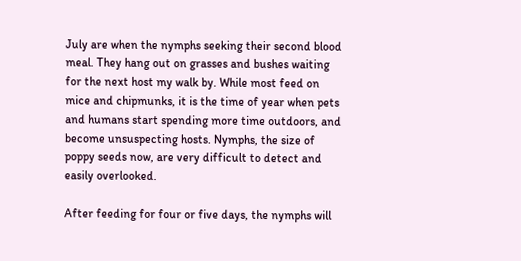July are when the nymphs seeking their second blood meal. They hang out on grasses and bushes waiting for the next host my walk by. While most feed on mice and chipmunks, it is the time of year when pets and humans start spending more time outdoors, and become unsuspecting hosts. Nymphs, the size of poppy seeds now, are very difficult to detect and easily overlooked.

After feeding for four or five days, the nymphs will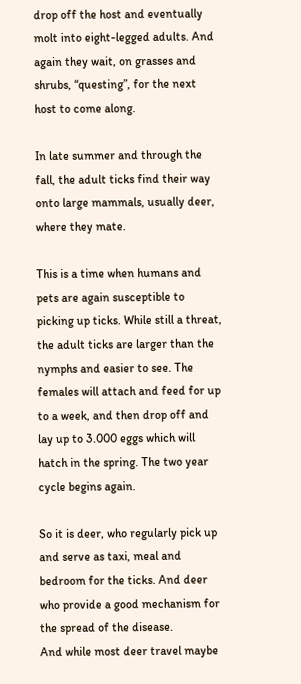drop off the host and eventually molt into eight-legged adults. And again they wait, on grasses and shrubs, “questing”, for the next host to come along.

In late summer and through the fall, the adult ticks find their way onto large mammals, usually deer, where they mate.

This is a time when humans and pets are again susceptible to picking up ticks. While still a threat, the adult ticks are larger than the nymphs and easier to see. The females will attach and feed for up to a week, and then drop off and lay up to 3.000 eggs which will hatch in the spring. The two year cycle begins again.

So it is deer, who regularly pick up and serve as taxi, meal and bedroom for the ticks. And deer who provide a good mechanism for the spread of the disease.
And while most deer travel maybe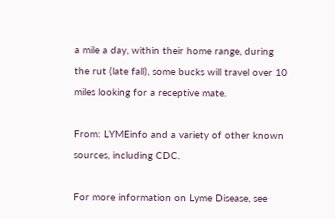a mile a day, within their home range, during the rut (late fall), some bucks will travel over 10 miles looking for a receptive mate.

From: LYMEinfo and a variety of other known sources, including CDC.

For more information on Lyme Disease, see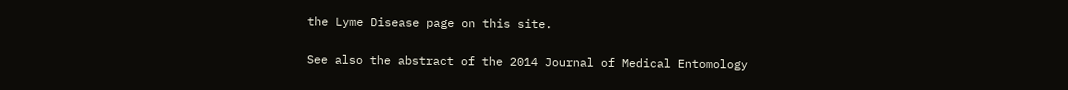the Lyme Disease page on this site.

See also the abstract of the 2014 Journal of Medical Entomology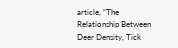article, “The Relationship Between Deer Density, Tick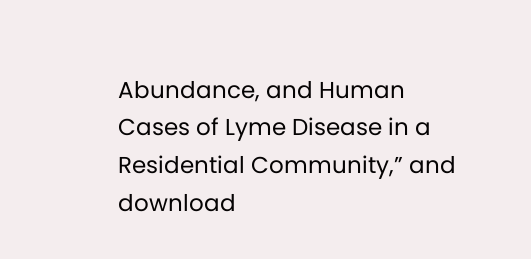Abundance, and Human Cases of Lyme Disease in a Residential Community,” and download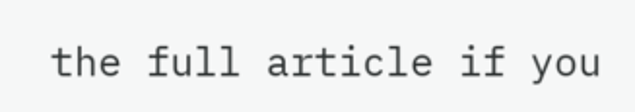the full article if you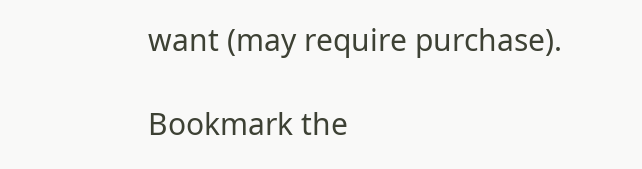want (may require purchase).

Bookmark the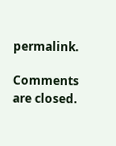permalink.

Comments are closed.